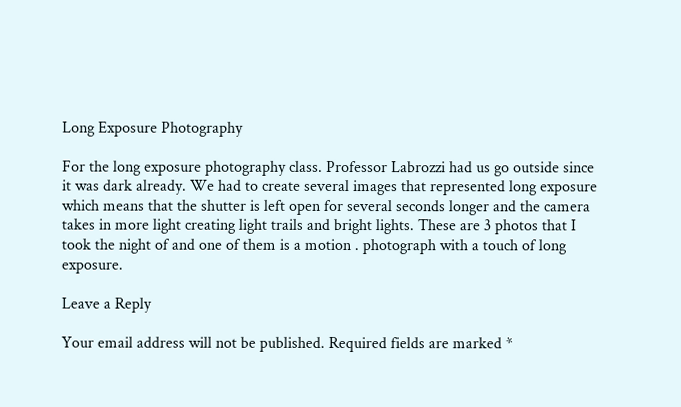Long Exposure Photography

For the long exposure photography class. Professor Labrozzi had us go outside since it was dark already. We had to create several images that represented long exposure which means that the shutter is left open for several seconds longer and the camera takes in more light creating light trails and bright lights. These are 3 photos that I took the night of and one of them is a motion . photograph with a touch of long exposure.

Leave a Reply

Your email address will not be published. Required fields are marked *